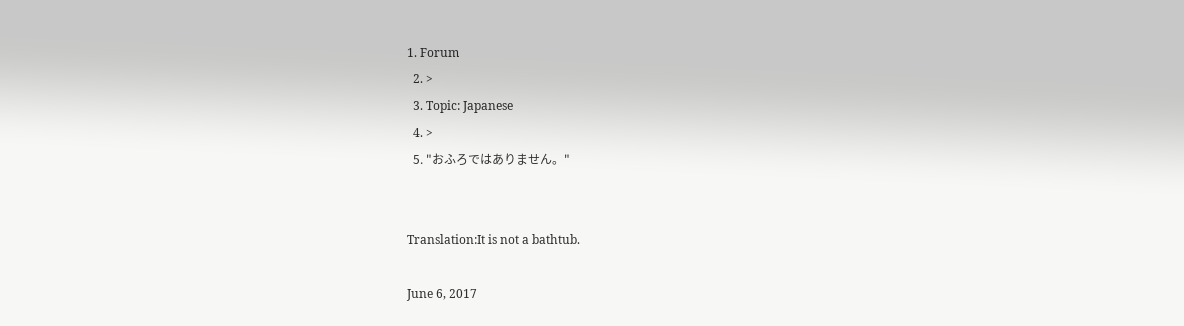1. Forum
  2. >
  3. Topic: Japanese
  4. >
  5. "おふろではありません。"


Translation:It is not a bathtub.

June 6, 2017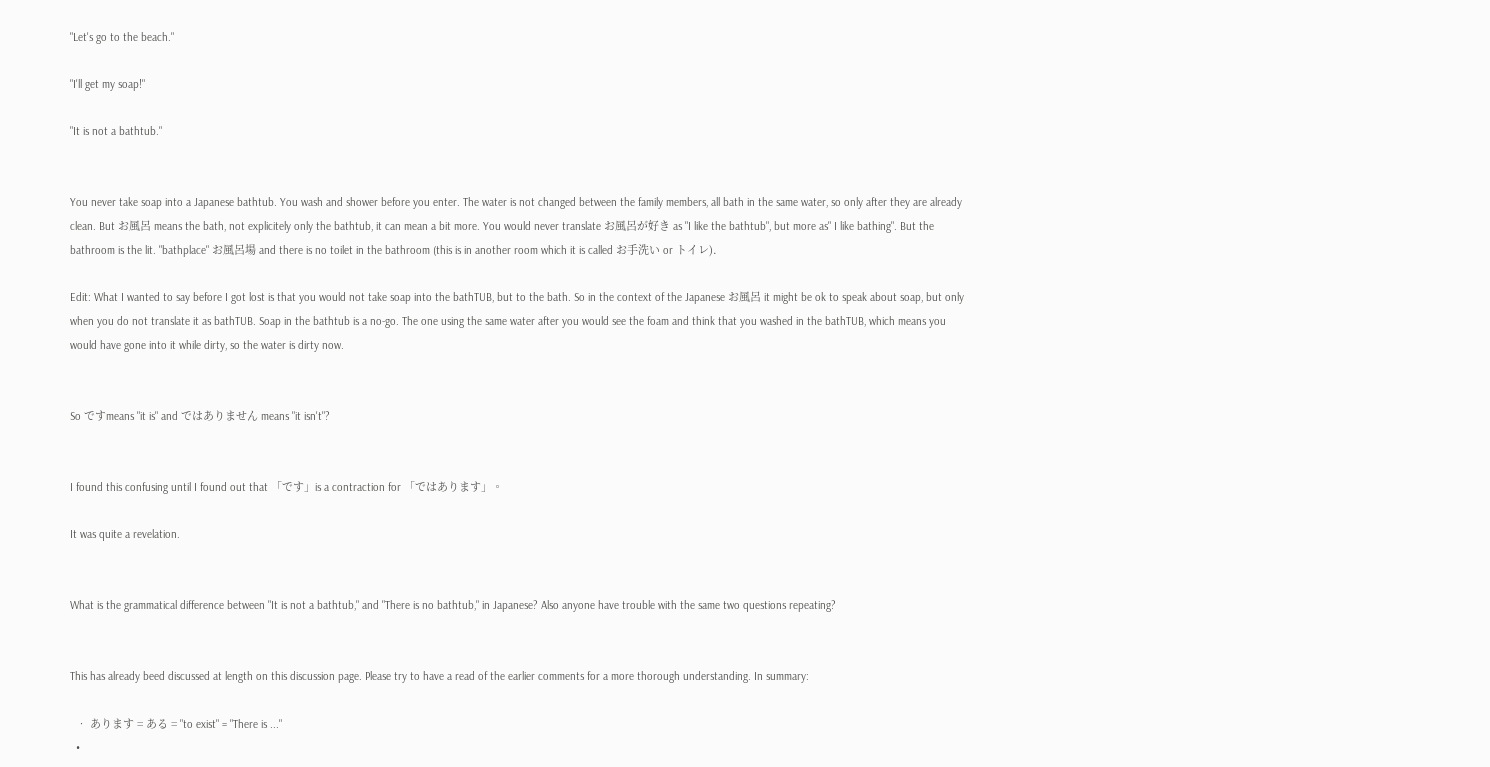"Let's go to the beach."

"I'll get my soap!"

"It is not a bathtub."


You never take soap into a Japanese bathtub. You wash and shower before you enter. The water is not changed between the family members, all bath in the same water, so only after they are already clean. But お風呂 means the bath, not explicitely only the bathtub, it can mean a bit more. You would never translate お風呂が好き as "I like the bathtub", but more as" I like bathing". But the bathroom is the lit. "bathplace" お風呂場 and there is no toilet in the bathroom (this is in another room which it is called お手洗い or トイレ).

Edit: What I wanted to say before I got lost is that you would not take soap into the bathTUB, but to the bath. So in the context of the Japanese お風呂 it might be ok to speak about soap, but only when you do not translate it as bathTUB. Soap in the bathtub is a no-go. The one using the same water after you would see the foam and think that you washed in the bathTUB, which means you would have gone into it while dirty, so the water is dirty now.


So ですmeans "it is" and ではありません means "it isn't"?


I found this confusing until I found out that 「です」is a contraction for 「ではあります」。

It was quite a revelation.


What is the grammatical difference between "It is not a bathtub," and "There is no bathtub," in Japanese? Also anyone have trouble with the same two questions repeating?


This has already beed discussed at length on this discussion page. Please try to have a read of the earlier comments for a more thorough understanding. In summary:

  • あります = ある = "to exist" = "There is ..."
  •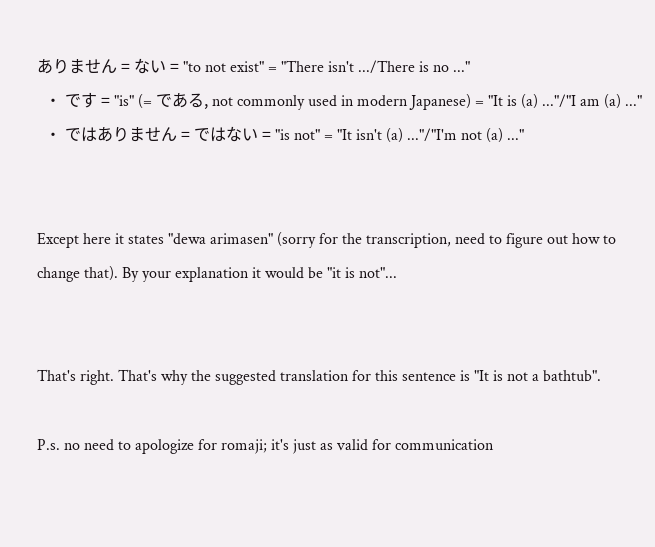ありません = ない = "to not exist" = "There isn't .../There is no ..."
  • です = "is" (= である, not commonly used in modern Japanese) = "It is (a) ..."/"I am (a) ..."
  • ではありません = ではない = "is not" = "It isn't (a) ..."/"I'm not (a) ..."


Except here it states "dewa arimasen" (sorry for the transcription, need to figure out how to change that). By your explanation it would be "it is not"...


That's right. That's why the suggested translation for this sentence is "It is not a bathtub".

P.s. no need to apologize for romaji; it's just as valid for communication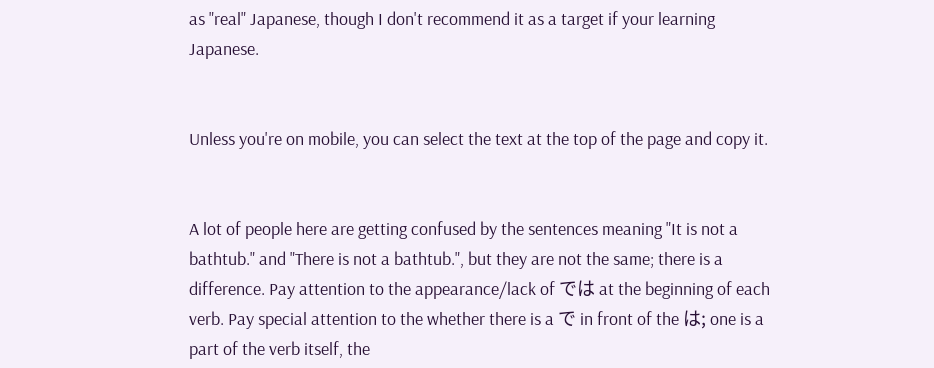as "real" Japanese, though I don't recommend it as a target if your learning Japanese.


Unless you're on mobile, you can select the text at the top of the page and copy it.


A lot of people here are getting confused by the sentences meaning "It is not a bathtub." and "There is not a bathtub.", but they are not the same; there is a difference. Pay attention to the appearance/lack of では at the beginning of each verb. Pay special attention to the whether there is a で in front of the は; one is a part of the verb itself, the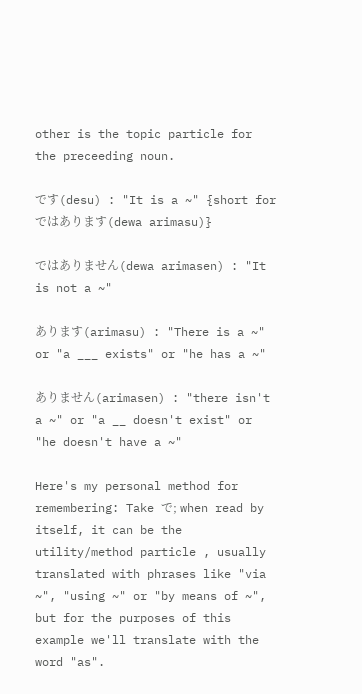other is the topic particle for the preceeding noun.

です(desu) : "It is a ~" {short for ではあります(dewa arimasu)}

ではありません(dewa arimasen) : "It is not a ~"

あります(arimasu) : "There is a ~" or "a ___ exists" or "he has a ~"

ありません(arimasen) : "there isn't a ~" or "a __ doesn't exist" or "he doesn't have a ~"

Here's my personal method for remembering: Take で; when read by itself, it can be the utility/method particle , usually translated with phrases like "via ~", "using ~" or "by means of ~", but for the purposes of this example we'll translate with the word "as".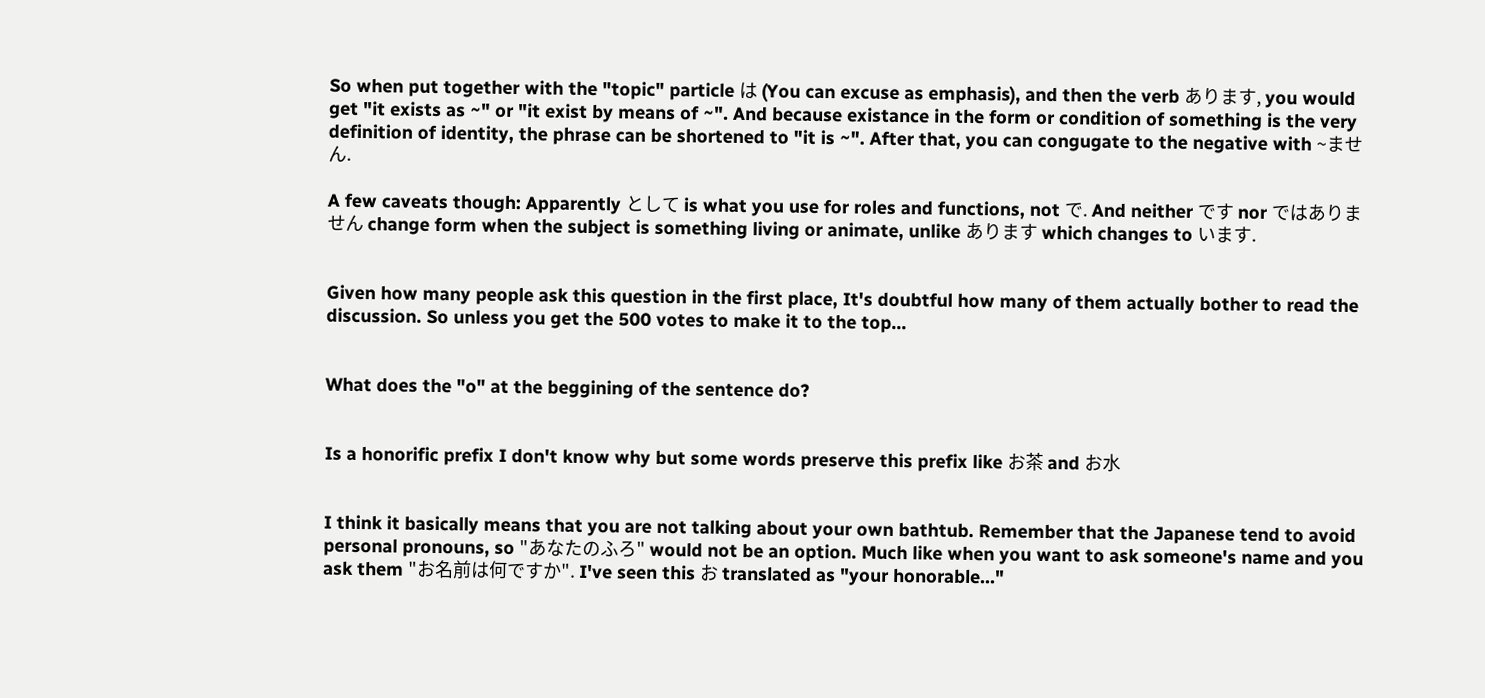So when put together with the "topic" particle は (You can excuse as emphasis), and then the verb あります, you would get "it exists as ~" or "it exist by means of ~". And because existance in the form or condition of something is the very definition of identity, the phrase can be shortened to "it is ~". After that, you can congugate to the negative with ~ません.

A few caveats though: Apparently として is what you use for roles and functions, not で. And neither です nor ではありません change form when the subject is something living or animate, unlike あります which changes to います.


Given how many people ask this question in the first place, It's doubtful how many of them actually bother to read the discussion. So unless you get the 500 votes to make it to the top...


What does the "o" at the beggining of the sentence do?


Is a honorific prefix I don't know why but some words preserve this prefix like お茶 and お水


I think it basically means that you are not talking about your own bathtub. Remember that the Japanese tend to avoid personal pronouns, so "あなたのふろ" would not be an option. Much like when you want to ask someone's name and you ask them "お名前は何ですか". I've seen this お translated as "your honorable..."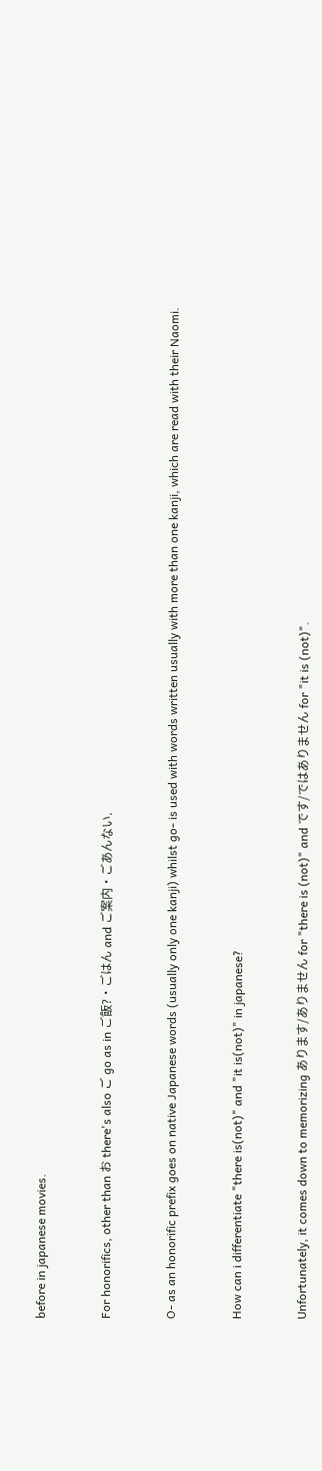before in japanese movies.


For honorifics, other than お there's also ご go as in ご飯?・ごはん and ご案内・ごあんない.


O- as an honorific prefix goes on native Japanese words (usually only one kanji) whilst go- is used with words written usually with more than one kanji, which are read with their Naomi.


How can i differentiate "there is(not)" and "it is(not)" in japanese?


Unfortunately, it comes down to memorizing あります/ありません for "there is (not)" and です/ではありません for "it is (not)".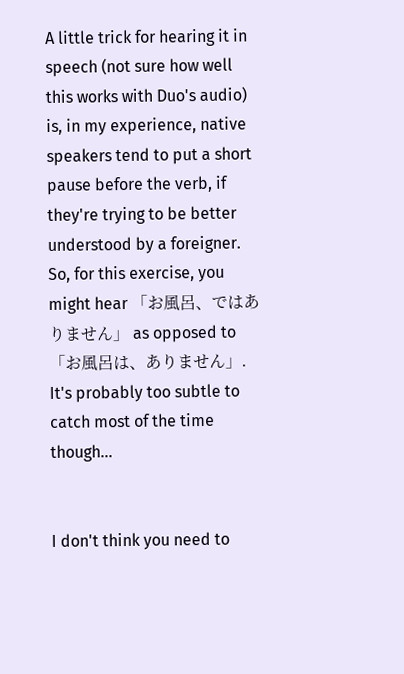A little trick for hearing it in speech (not sure how well this works with Duo's audio) is, in my experience, native speakers tend to put a short pause before the verb, if they're trying to be better understood by a foreigner. So, for this exercise, you might hear 「お風呂、ではありません」 as opposed to 「お風呂は、ありません」. It's probably too subtle to catch most of the time though...


I don't think you need to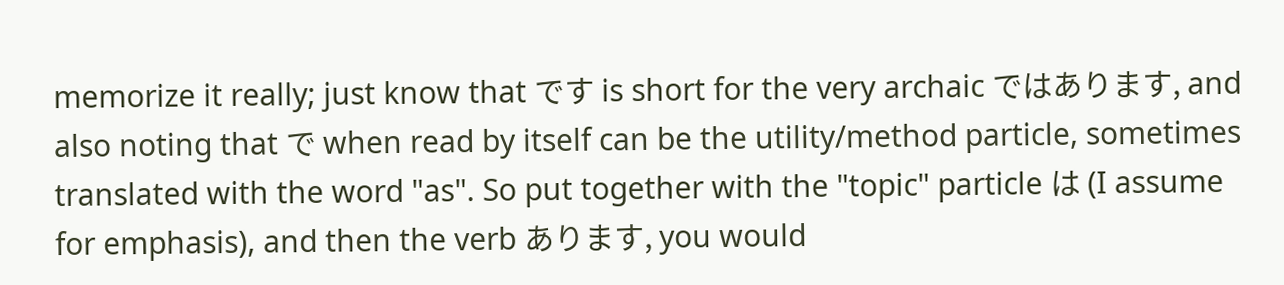memorize it really; just know that です is short for the very archaic ではあります, and also noting that で when read by itself can be the utility/method particle, sometimes translated with the word "as". So put together with the "topic" particle は (I assume for emphasis), and then the verb あります, you would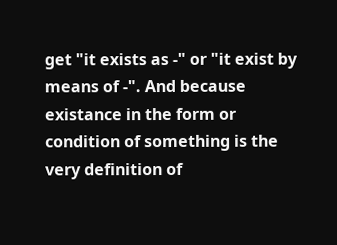get "it exists as -" or "it exist by means of -". And because existance in the form or condition of something is the very definition of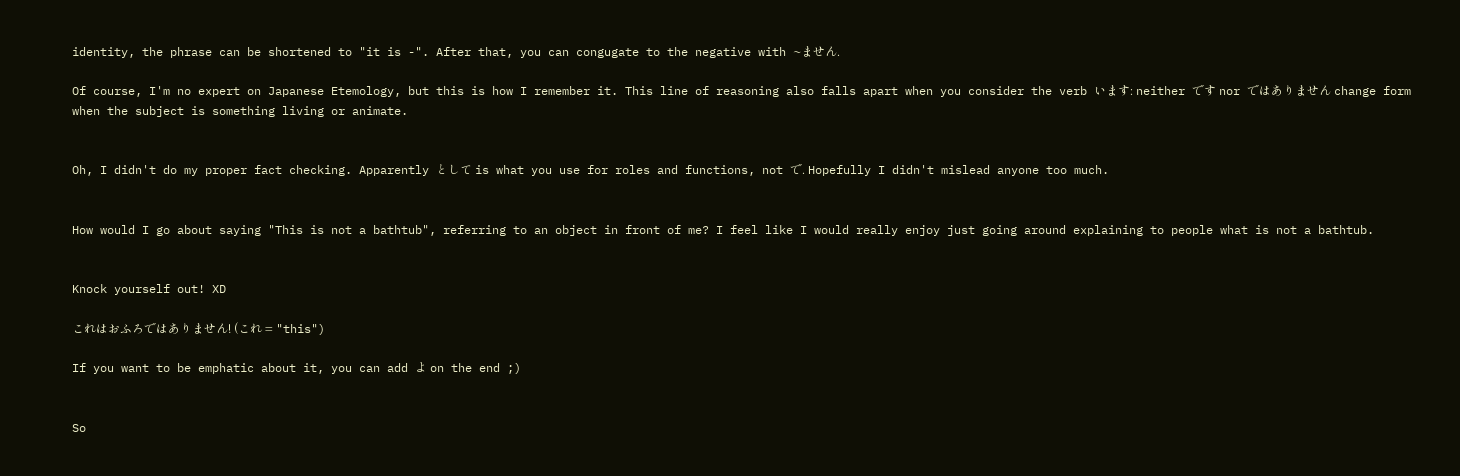identity, the phrase can be shortened to "it is -". After that, you can congugate to the negative with ~ません.

Of course, I'm no expert on Japanese Etemology, but this is how I remember it. This line of reasoning also falls apart when you consider the verb います: neither です nor ではありません change form when the subject is something living or animate.


Oh, I didn't do my proper fact checking. Apparently として is what you use for roles and functions, not で. Hopefully I didn't mislead anyone too much.


How would I go about saying "This is not a bathtub", referring to an object in front of me? I feel like I would really enjoy just going around explaining to people what is not a bathtub.


Knock yourself out! XD

これはおふろではありません! (これ = "this")

If you want to be emphatic about it, you can add よ on the end ;)


So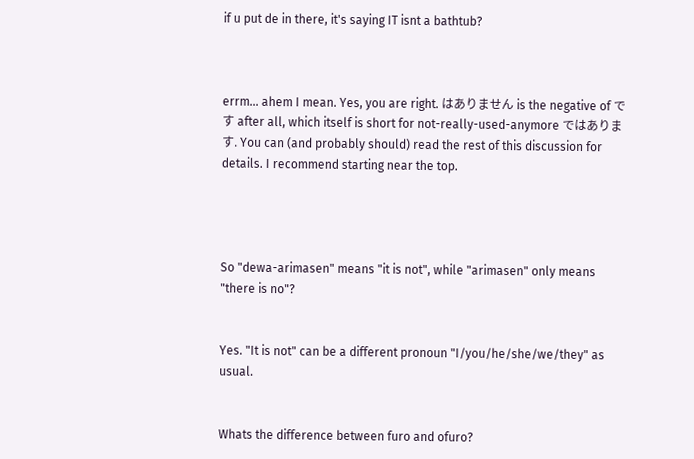if u put de in there, it's saying IT isnt a bathtub?



errm... ahem I mean. Yes, you are right. はありません is the negative of です after all, which itself is short for not-really-used-anymore ではあります. You can (and probably should) read the rest of this discussion for details. I recommend starting near the top.




So "dewa-arimasen" means "it is not", while "arimasen" only means "there is no"?


Yes. "It is not" can be a different pronoun "I/you/he/she/we/they" as usual.


Whats the difference between furo and ofuro?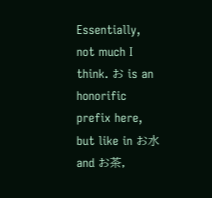Essentially, not much I think. お is an honorific prefix here, but like in お水 and お茶,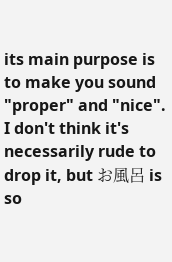its main purpose is to make you sound "proper" and "nice". I don't think it's necessarily rude to drop it, but お風呂 is so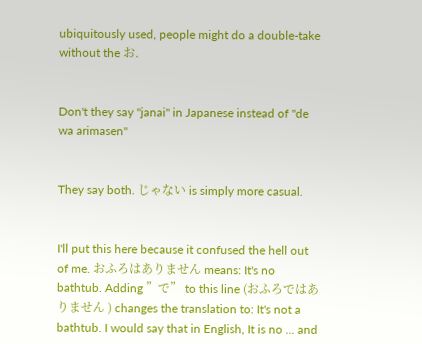ubiquitously used, people might do a double-take without the お.


Don't they say "janai" in Japanese instead of "de wa arimasen"


They say both. じゃない is simply more casual.


I'll put this here because it confused the hell out of me. おふろはありません means: It's no bathtub. Adding ”で” to this line (おふろではありません ) changes the translation to: It's not a bathtub. I would say that in English, It is no ... and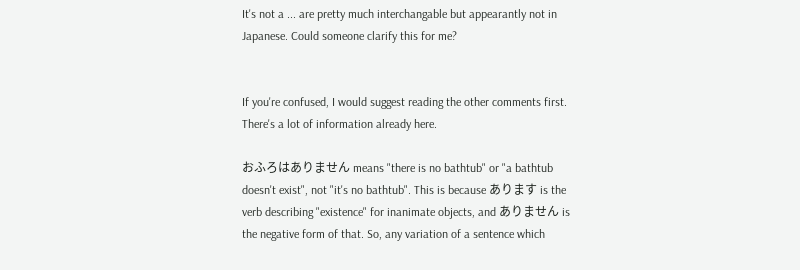It's not a ... are pretty much interchangable but appearantly not in Japanese. Could someone clarify this for me?


If you're confused, I would suggest reading the other comments first. There's a lot of information already here.

おふろはありません means "there is no bathtub" or "a bathtub doesn't exist", not "it's no bathtub". This is because あります is the verb describing "existence" for inanimate objects, and ありません is the negative form of that. So, any variation of a sentence which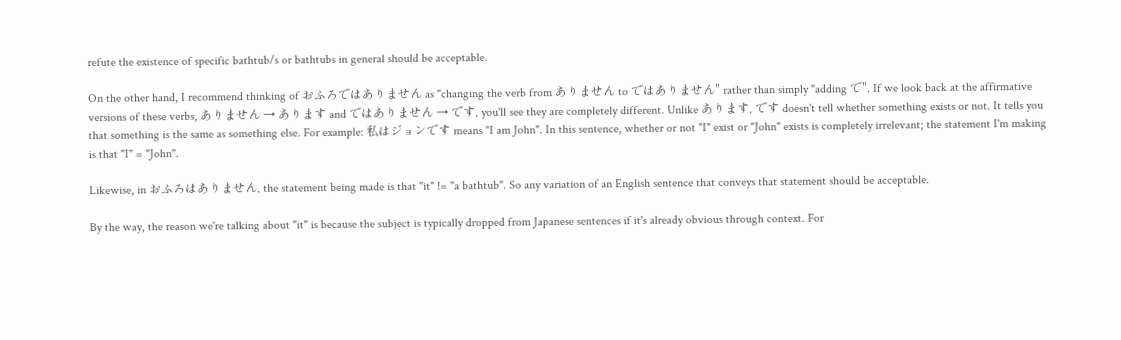refute the existence of specific bathtub/s or bathtubs in general should be acceptable.

On the other hand, I recommend thinking of おふろではありません as "changing the verb from ありません to ではありません" rather than simply "adding で". If we look back at the affirmative versions of these verbs, ありません → あります and ではありません → です, you'll see they are completely different. Unlike あります, です doesn't tell whether something exists or not. It tells you that something is the same as something else. For example: 私はジョンです means "I am John". In this sentence, whether or not "I" exist or "John" exists is completely irrelevant; the statement I'm making is that "I" = "John".

Likewise, in おふろはありません, the statement being made is that "it" != "a bathtub". So any variation of an English sentence that conveys that statement should be acceptable.

By the way, the reason we're talking about "it" is because the subject is typically dropped from Japanese sentences if it's already obvious through context. For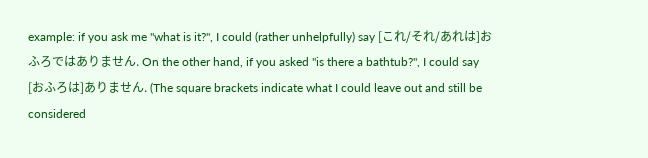example: if you ask me "what is it?", I could (rather unhelpfully) say [これ/それ/あれは]おふろではありません. On the other hand, if you asked "is there a bathtub?", I could say [おふろは]ありません. (The square brackets indicate what I could leave out and still be considered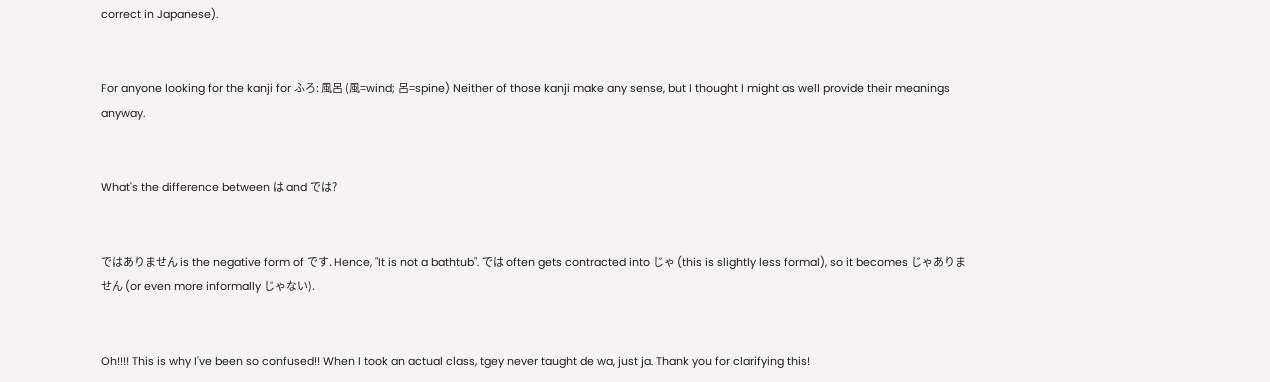correct in Japanese).


For anyone looking for the kanji for ふろ: 風呂 (風=wind; 呂=spine) Neither of those kanji make any sense, but I thought I might as well provide their meanings anyway.


What's the difference between は and では?


ではありません is the negative form of です. Hence, "It is not a bathtub". では often gets contracted into じゃ (this is slightly less formal), so it becomes じゃありません (or even more informally じゃない).


Oh!!!! This is why I've been so confused!! When I took an actual class, tgey never taught de wa, just ja. Thank you for clarifying this!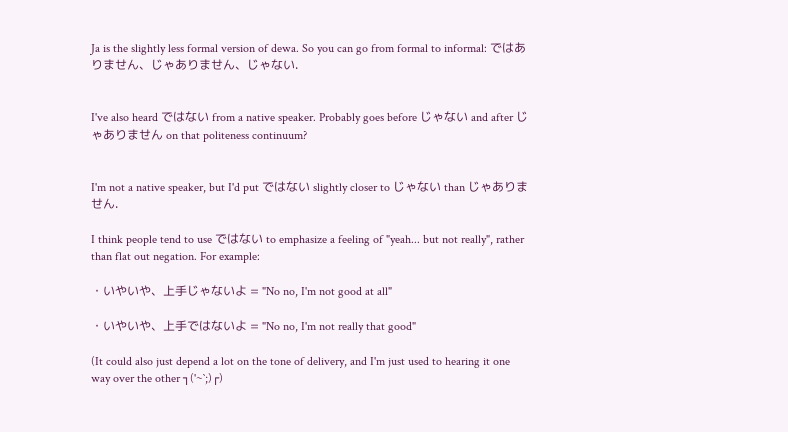Ja is the slightly less formal version of dewa. So you can go from formal to informal: ではありません、じゃありません、じゃない.


I've also heard ではない from a native speaker. Probably goes before じゃない and after じゃありません on that politeness continuum?


I'm not a native speaker, but I'd put ではない slightly closer to じゃない than じゃありません.

I think people tend to use ではない to emphasize a feeling of "yeah... but not really", rather than flat out negation. For example:

・いやいや、上手じゃないよ = "No no, I'm not good at all"

・いやいや、上手ではないよ = "No no, I'm not really that good"

(It could also just depend a lot on the tone of delivery, and I'm just used to hearing it one way over the other ┐('~`;)┌)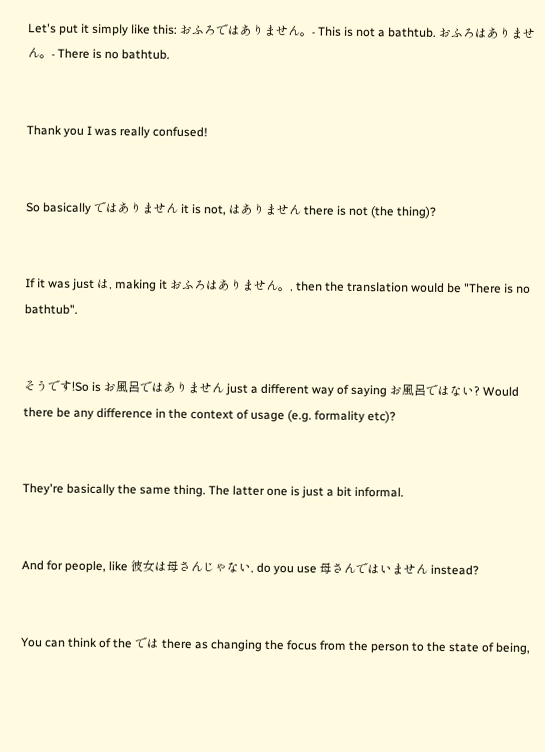Let's put it simply like this: おふろではありません。- This is not a bathtub. おふろはありません。- There is no bathtub.


Thank you I was really confused!


So basically ではありません it is not, はありません there is not (the thing)?


If it was just は, making it おふろはありません。, then the translation would be "There is no bathtub".


そうです!So is お風呂ではありません just a different way of saying お風呂ではない? Would there be any difference in the context of usage (e.g. formality etc)?


They're basically the same thing. The latter one is just a bit informal.


And for people, like 彼女は母さんじゃない, do you use 母さんではいません instead?


You can think of the では there as changing the focus from the person to the state of being,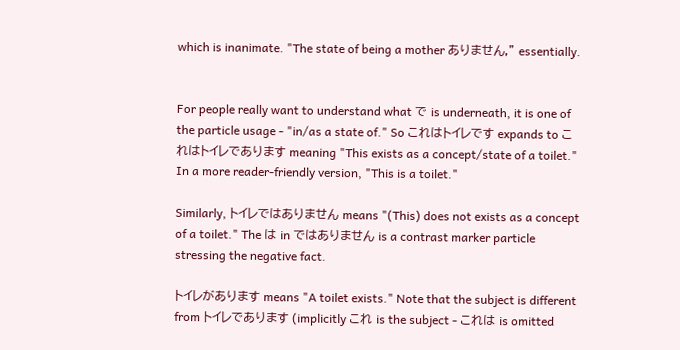which is inanimate. "The state of being a mother ありません," essentially.


For people really want to understand what で is underneath, it is one of the particle usage - "in/as a state of." So これはトイレです expands to これはトイレであります meaning "This exists as a concept/state of a toilet." In a more reader-friendly version, "This is a toilet."

Similarly, トイレではありません means "(This) does not exists as a concept of a toilet." The は in ではありません is a contrast marker particle stressing the negative fact.

トイレがあります means "A toilet exists." Note that the subject is different from トイレであります (implicitly これ is the subject - これは is omitted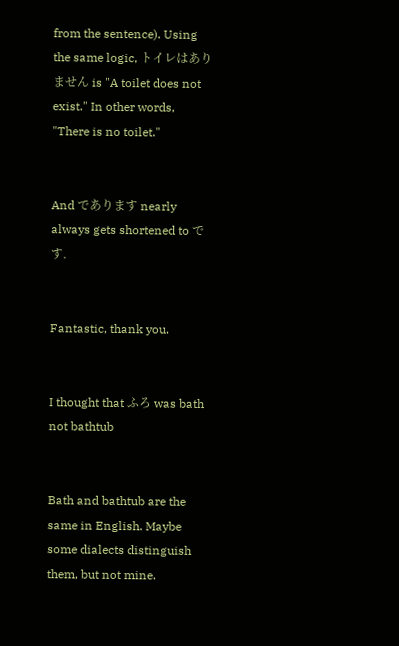from the sentence). Using the same logic, トイレはありません is "A toilet does not exist." In other words, "There is no toilet."


And であります nearly always gets shortened to です.


Fantastic, thank you.


I thought that ふろ was bath not bathtub


Bath and bathtub are the same in English. Maybe some dialects distinguish them, but not mine.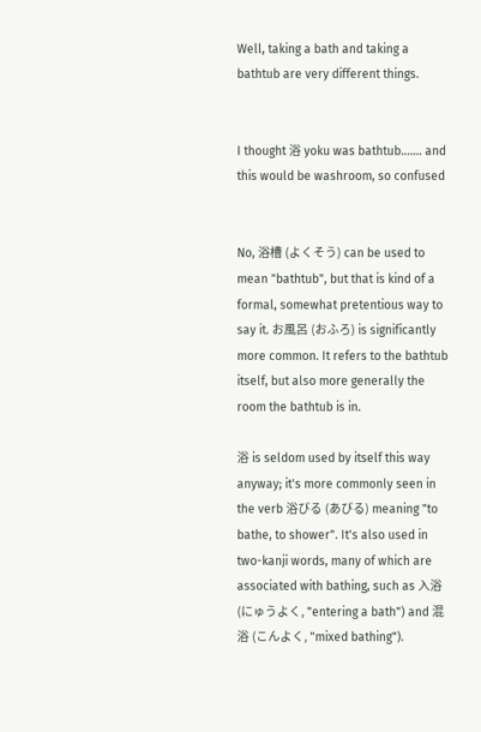Well, taking a bath and taking a bathtub are very different things.


I thought 浴 yoku was bathtub....... and this would be washroom, so confused


No, 浴槽 (よくそう) can be used to mean "bathtub", but that is kind of a formal, somewhat pretentious way to say it. お風呂 (おふろ) is significantly more common. It refers to the bathtub itself, but also more generally the room the bathtub is in.

浴 is seldom used by itself this way anyway; it's more commonly seen in the verb 浴びる (あびる) meaning "to bathe, to shower". It's also used in two-kanji words, many of which are associated with bathing, such as 入浴 (にゅうよく, "entering a bath") and 混浴 (こんよく, "mixed bathing").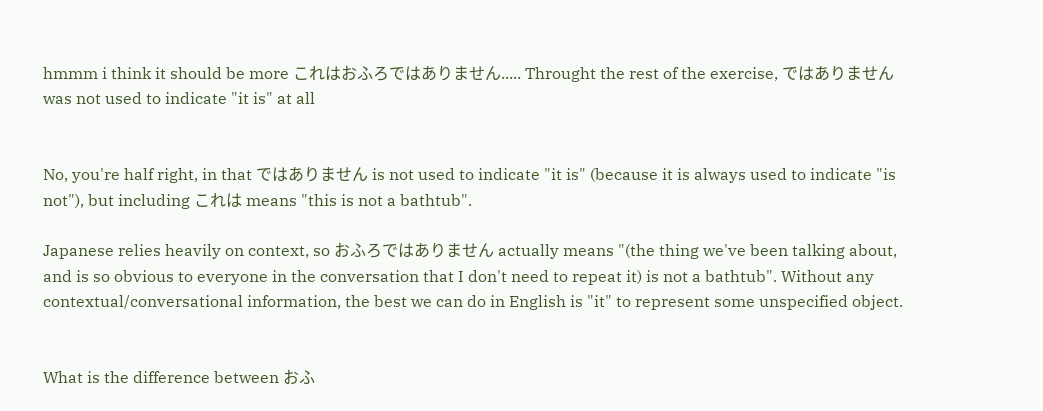hmmm i think it should be more これはおふろではありません..... Throught the rest of the exercise, ではありません was not used to indicate "it is" at all


No, you're half right, in that ではありません is not used to indicate "it is" (because it is always used to indicate "is not"), but including これは means "this is not a bathtub".

Japanese relies heavily on context, so おふろではありません actually means "(the thing we've been talking about, and is so obvious to everyone in the conversation that I don't need to repeat it) is not a bathtub". Without any contextual/conversational information, the best we can do in English is "it" to represent some unspecified object.


What is the difference between おふ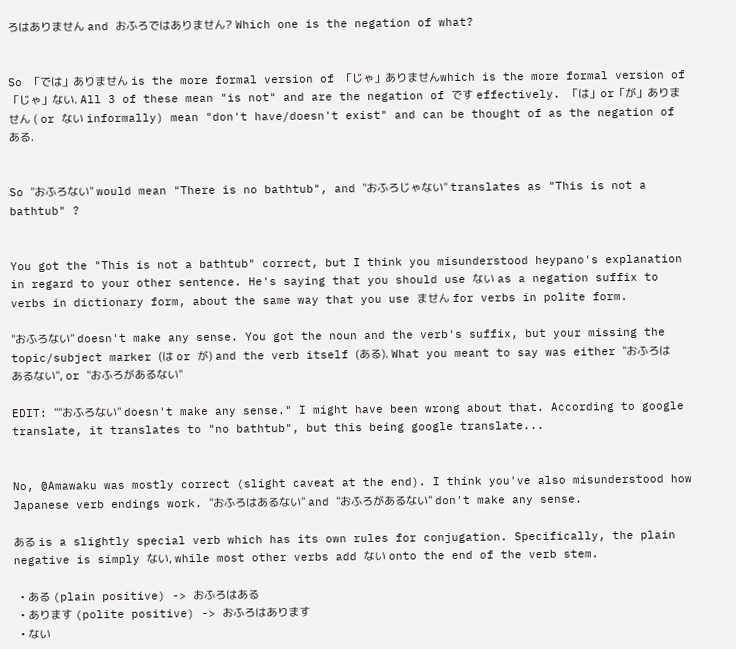ろはありません and おふろではありません? Which one is the negation of what?


So 「では」ありません is the more formal version of 「じゃ」ありませんwhich is the more formal version of 「じゃ」ない. All 3 of these mean "is not" and are the negation of です effectively. 「は」or「が」ありません ( or ない informally) mean "don't have/doesn't exist" and can be thought of as the negation of ある.


So "おふろない" would mean "There is no bathtub", and "おふろじゃない" translates as "This is not a bathtub" ?


You got the "This is not a bathtub" correct, but I think you misunderstood heypano's explanation in regard to your other sentence. He's saying that you should use ない as a negation suffix to verbs in dictionary form, about the same way that you use ません for verbs in polite form.

"おふろない" doesn't make any sense. You got the noun and the verb's suffix, but your missing the topic/subject marker (は or が) and the verb itself (ある). What you meant to say was either "おふろはあるない", or "おふろがあるない"

EDIT: ""おふろない" doesn't make any sense." I might have been wrong about that. According to google translate, it translates to "no bathtub", but this being google translate...


No, @Amawaku was mostly correct (slight caveat at the end). I think you've also misunderstood how Japanese verb endings work. "おふろはあるない" and "おふろがあるない" don't make any sense.

ある is a slightly special verb which has its own rules for conjugation. Specifically, the plain negative is simply ない, while most other verbs add ない onto the end of the verb stem.

  • ある (plain positive) -> おふろはある
  • あります (polite positive) -> おふろはあります
  • ない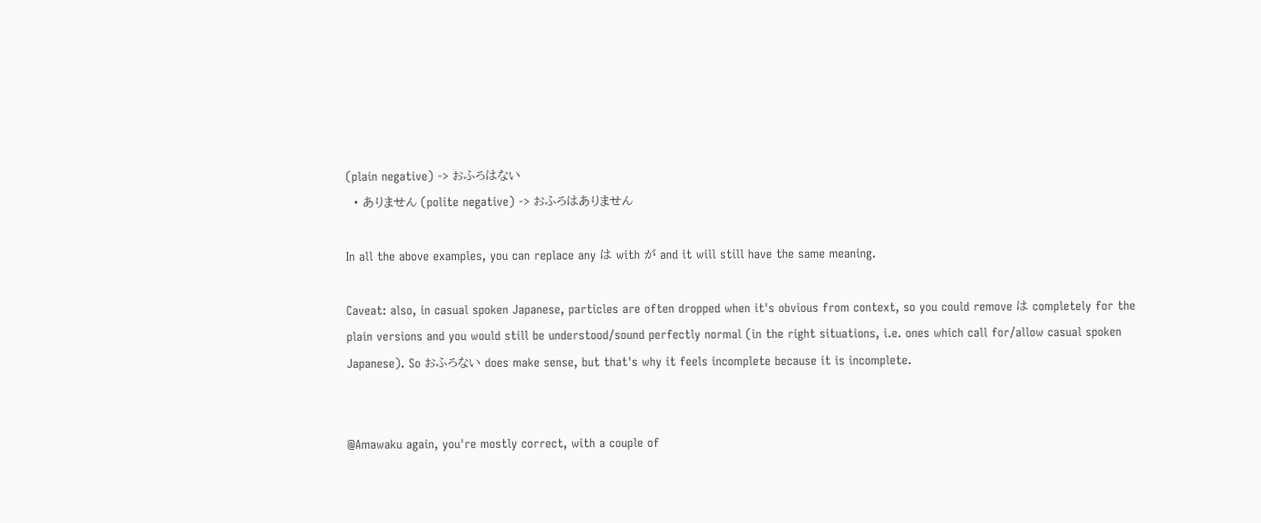(plain negative) -> おふろはない
  • ありません (polite negative) -> おふろはありません

In all the above examples, you can replace any は with が and it will still have the same meaning.

Caveat: also, in casual spoken Japanese, particles are often dropped when it's obvious from context, so you could remove は completely for the plain versions and you would still be understood/sound perfectly normal (in the right situations, i.e. ones which call for/allow casual spoken Japanese). So おふろない does make sense, but that's why it feels incomplete because it is incomplete.


@Amawaku again, you're mostly correct, with a couple of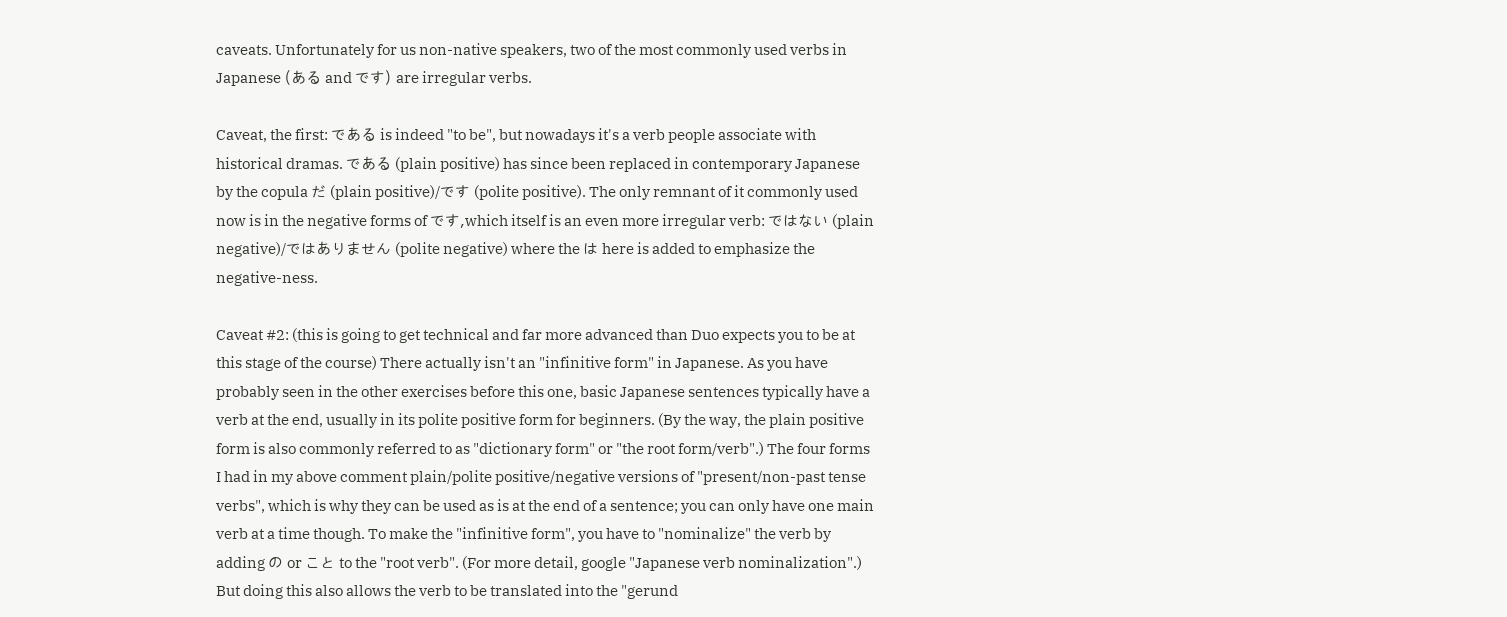caveats. Unfortunately for us non-native speakers, two of the most commonly used verbs in Japanese (ある and です) are irregular verbs.

Caveat, the first: である is indeed "to be", but nowadays it's a verb people associate with historical dramas. である (plain positive) has since been replaced in contemporary Japanese by the copula だ (plain positive)/です (polite positive). The only remnant of it commonly used now is in the negative forms of です,which itself is an even more irregular verb: ではない (plain negative)/ではありません (polite negative) where the は here is added to emphasize the negative-ness.

Caveat #2: (this is going to get technical and far more advanced than Duo expects you to be at this stage of the course) There actually isn't an "infinitive form" in Japanese. As you have probably seen in the other exercises before this one, basic Japanese sentences typically have a verb at the end, usually in its polite positive form for beginners. (By the way, the plain positive form is also commonly referred to as "dictionary form" or "the root form/verb".) The four forms I had in my above comment plain/polite positive/negative versions of "present/non-past tense verbs", which is why they can be used as is at the end of a sentence; you can only have one main verb at a time though. To make the "infinitive form", you have to "nominalize" the verb by adding の or こと to the "root verb". (For more detail, google "Japanese verb nominalization".) But doing this also allows the verb to be translated into the "gerund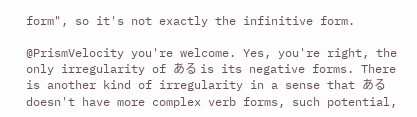form", so it's not exactly the infinitive form.

@PrismVelocity you're welcome. Yes, you're right, the only irregularity of ある is its negative forms. There is another kind of irregularity in a sense that ある doesn't have more complex verb forms, such potential,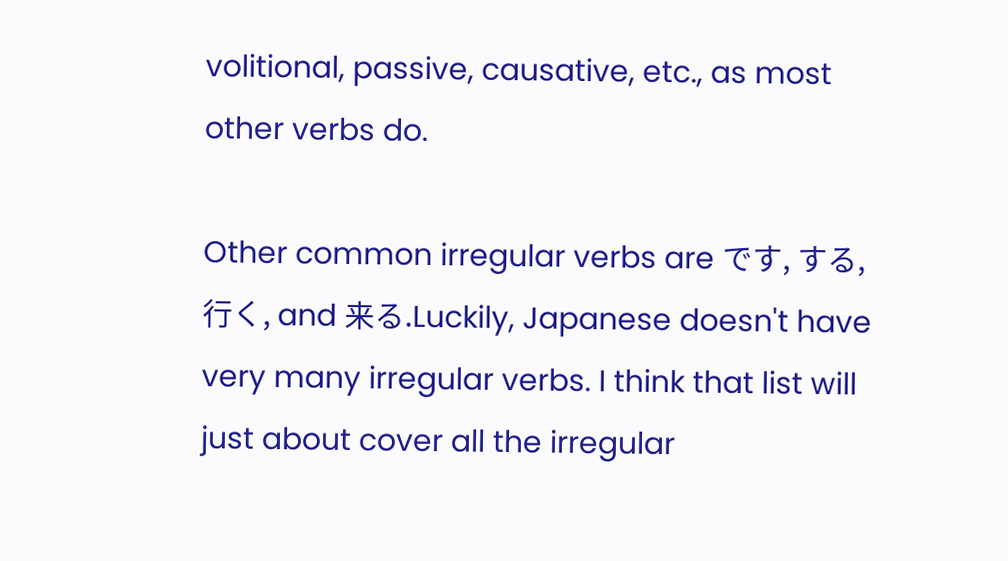volitional, passive, causative, etc., as most other verbs do.

Other common irregular verbs are です, する, 行く, and 来る.Luckily, Japanese doesn't have very many irregular verbs. I think that list will just about cover all the irregular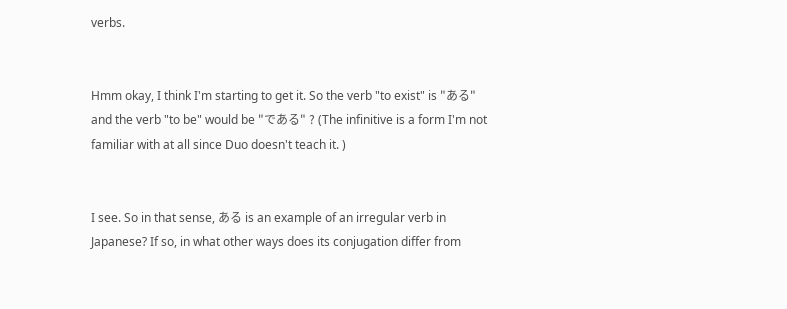verbs.


Hmm okay, I think I'm starting to get it. So the verb "to exist" is "ある" and the verb "to be" would be "である" ? (The infinitive is a form I'm not familiar with at all since Duo doesn't teach it. )


I see. So in that sense, ある is an example of an irregular verb in Japanese? If so, in what other ways does its conjugation differ from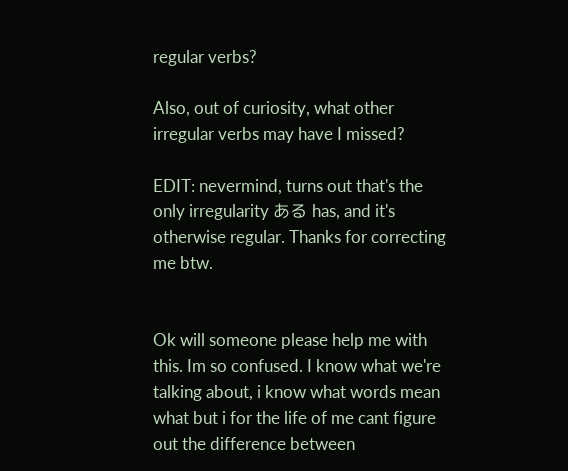regular verbs?

Also, out of curiosity, what other irregular verbs may have I missed?

EDIT: nevermind, turns out that's the only irregularity ある has, and it's otherwise regular. Thanks for correcting me btw.


Ok will someone please help me with this. Im so confused. I know what we're talking about, i know what words mean what but i for the life of me cant figure out the difference between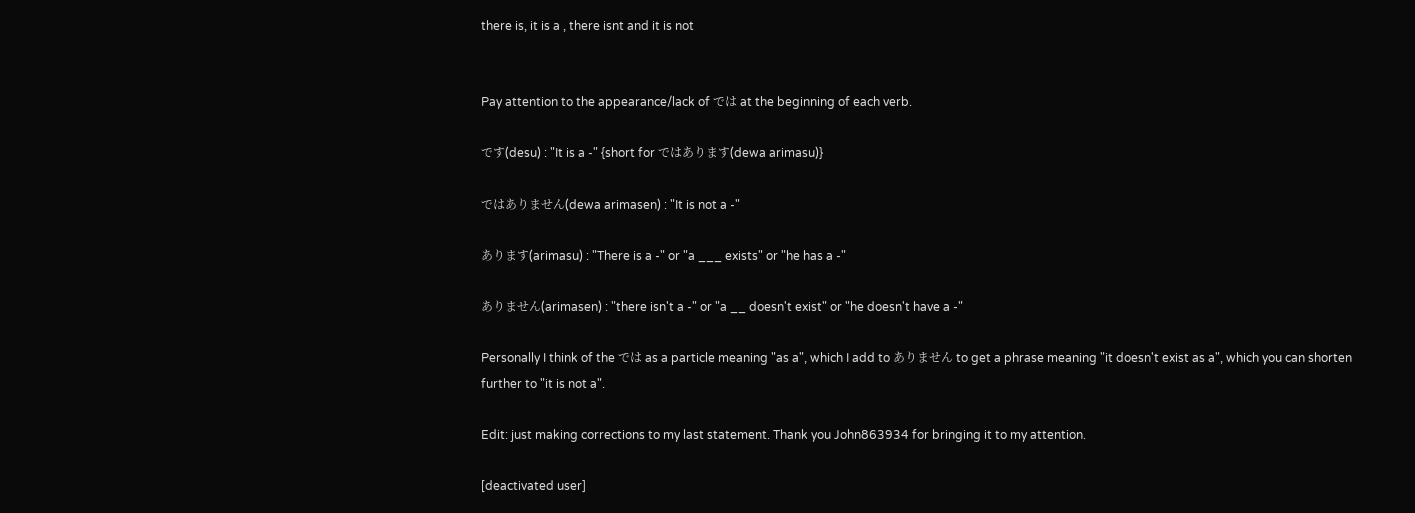there is, it is a , there isnt and it is not


Pay attention to the appearance/lack of では at the beginning of each verb.

です(desu) : "It is a -" {short for ではあります(dewa arimasu)}

ではありません(dewa arimasen) : "It is not a -"

あります(arimasu) : "There is a -" or "a ___ exists" or "he has a -"

ありません(arimasen) : "there isn't a -" or "a __ doesn't exist" or "he doesn't have a -"

Personally I think of the では as a particle meaning "as a", which I add to ありません to get a phrase meaning "it doesn't exist as a", which you can shorten further to "it is not a".

Edit: just making corrections to my last statement. Thank you John863934 for bringing it to my attention.

[deactivated user]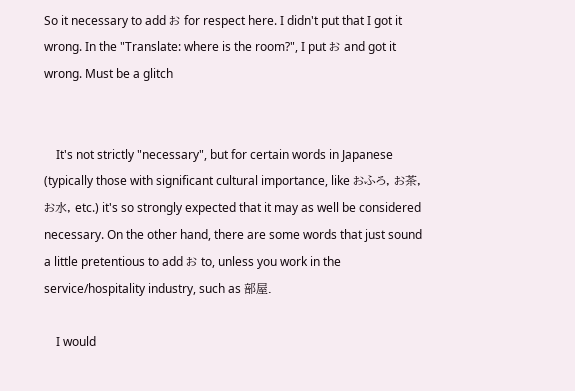So it necessary to add お for respect here. I didn't put that I got it wrong. In the "Translate: where is the room?", I put お and got it wrong. Must be a glitch


    It's not strictly "necessary", but for certain words in Japanese (typically those with significant cultural importance, like おふろ, お茶, お水, etc.) it's so strongly expected that it may as well be considered necessary. On the other hand, there are some words that just sound a little pretentious to add お to, unless you work in the service/hospitality industry, such as 部屋.

    I would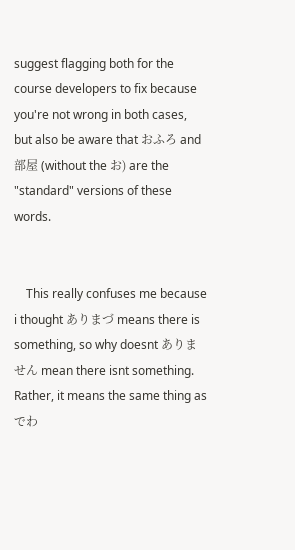suggest flagging both for the course developers to fix because you're not wrong in both cases, but also be aware that おふろ and 部屋 (without the お) are the "standard" versions of these words.


    This really confuses me because i thought ありまづ means there is something, so why doesnt ありません mean there isnt something. Rather, it means the same thing as でわ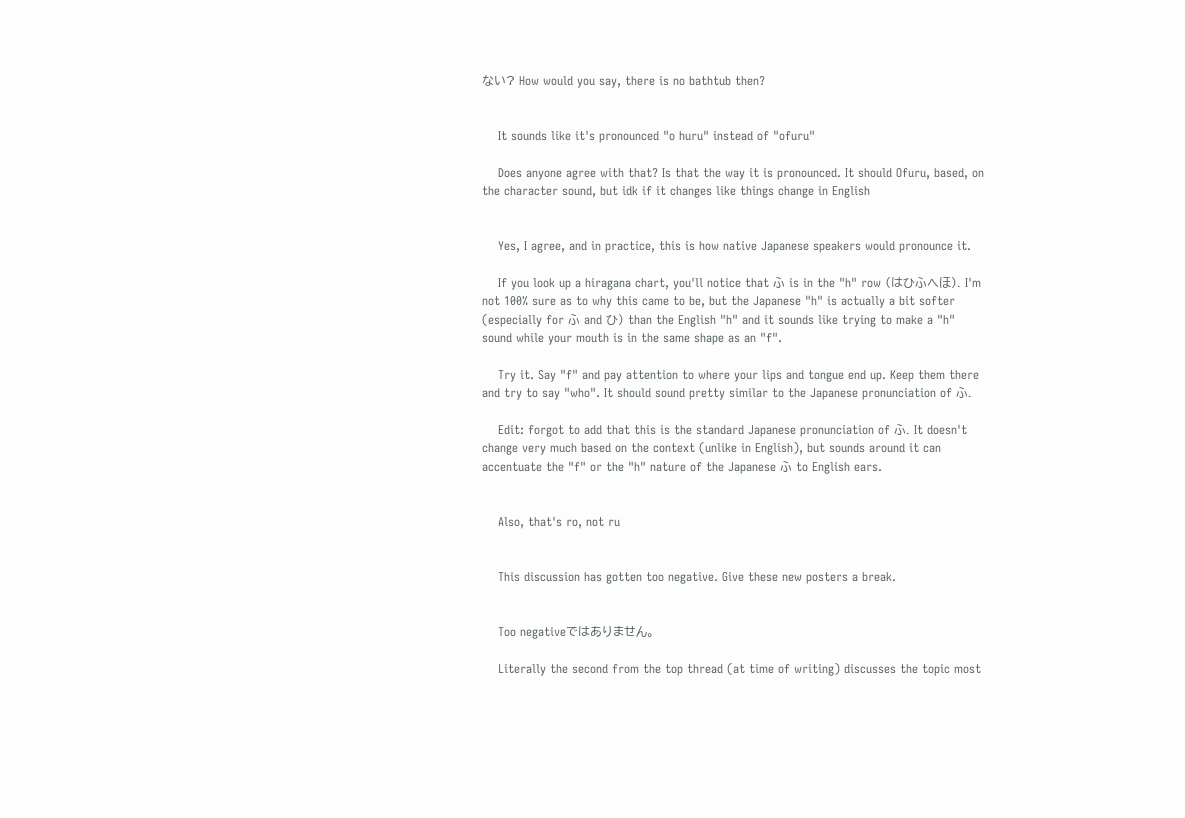ない? How would you say, there is no bathtub then?


    It sounds like it's pronounced "o huru" instead of "ofuru"

    Does anyone agree with that? Is that the way it is pronounced. It should Ofuru, based, on the character sound, but idk if it changes like things change in English


    Yes, I agree, and in practice, this is how native Japanese speakers would pronounce it.

    If you look up a hiragana chart, you'll notice that ふ is in the "h" row (はひふへほ). I'm not 100% sure as to why this came to be, but the Japanese "h" is actually a bit softer (especially for ふ and ひ) than the English "h" and it sounds like trying to make a "h" sound while your mouth is in the same shape as an "f".

    Try it. Say "f" and pay attention to where your lips and tongue end up. Keep them there and try to say "who". It should sound pretty similar to the Japanese pronunciation of ふ.

    Edit: forgot to add that this is the standard Japanese pronunciation of ふ. It doesn't change very much based on the context (unlike in English), but sounds around it can accentuate the "f" or the "h" nature of the Japanese ふ to English ears.


    Also, that's ro, not ru


    This discussion has gotten too negative. Give these new posters a break.


    Too negativeではありません。

    Literally the second from the top thread (at time of writing) discusses the topic most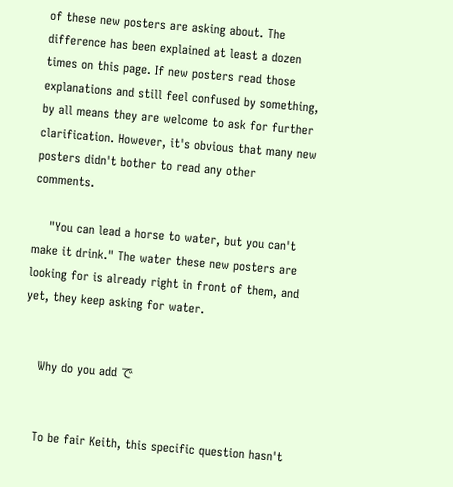of these new posters are asking about. The difference has been explained at least a dozen times on this page. If new posters read those explanations and still feel confused by something, by all means they are welcome to ask for further clarification. However, it's obvious that many new posters didn't bother to read any other comments.

    "You can lead a horse to water, but you can't make it drink." The water these new posters are looking for is already right in front of them, and yet, they keep asking for water.


    Why do you add で


    To be fair Keith, this specific question hasn't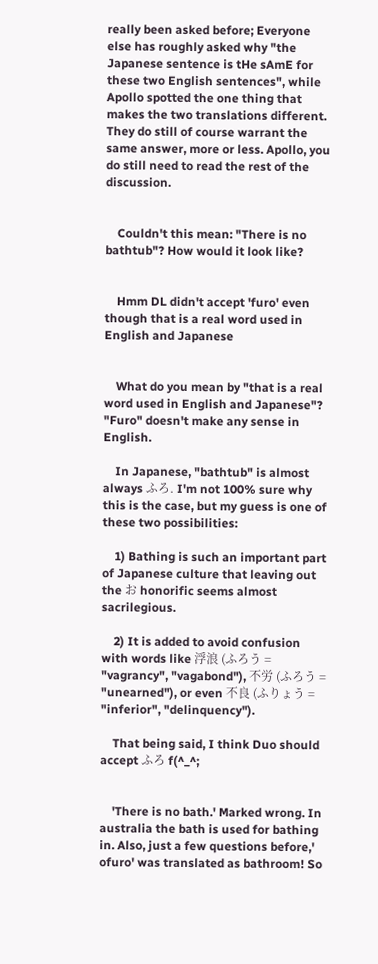really been asked before; Everyone else has roughly asked why "the Japanese sentence is tHe sAmE for these two English sentences", while Apollo spotted the one thing that makes the two translations different. They do still of course warrant the same answer, more or less. Apollo, you do still need to read the rest of the discussion.


    Couldn't this mean: "There is no bathtub"? How would it look like?


    Hmm DL didn't accept 'furo' even though that is a real word used in English and Japanese


    What do you mean by "that is a real word used in English and Japanese"? "Furo" doesn't make any sense in English.

    In Japanese, "bathtub" is almost always ふろ. I'm not 100% sure why this is the case, but my guess is one of these two possibilities:

    1) Bathing is such an important part of Japanese culture that leaving out the お honorific seems almost sacrilegious.

    2) It is added to avoid confusion with words like 浮浪 (ふろう = "vagrancy", "vagabond"), 不労 (ふろう = "unearned"), or even 不良 (ふりょう = "inferior", "delinquency").

    That being said, I think Duo should accept ふろ f(^_^;


    'There is no bath.' Marked wrong. In australia the bath is used for bathing in. Also, just a few questions before,' ofuro' was translated as bathroom! So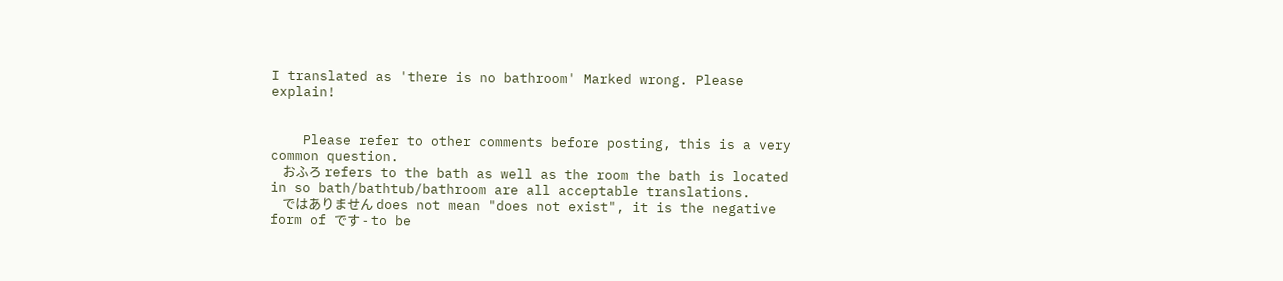I translated as 'there is no bathroom' Marked wrong. Please explain!


    Please refer to other comments before posting, this is a very common question.
    おふろ refers to the bath as well as the room the bath is located in so bath/bathtub/bathroom are all acceptable translations.
    ではありません does not mean "does not exist", it is the negative form of です - to be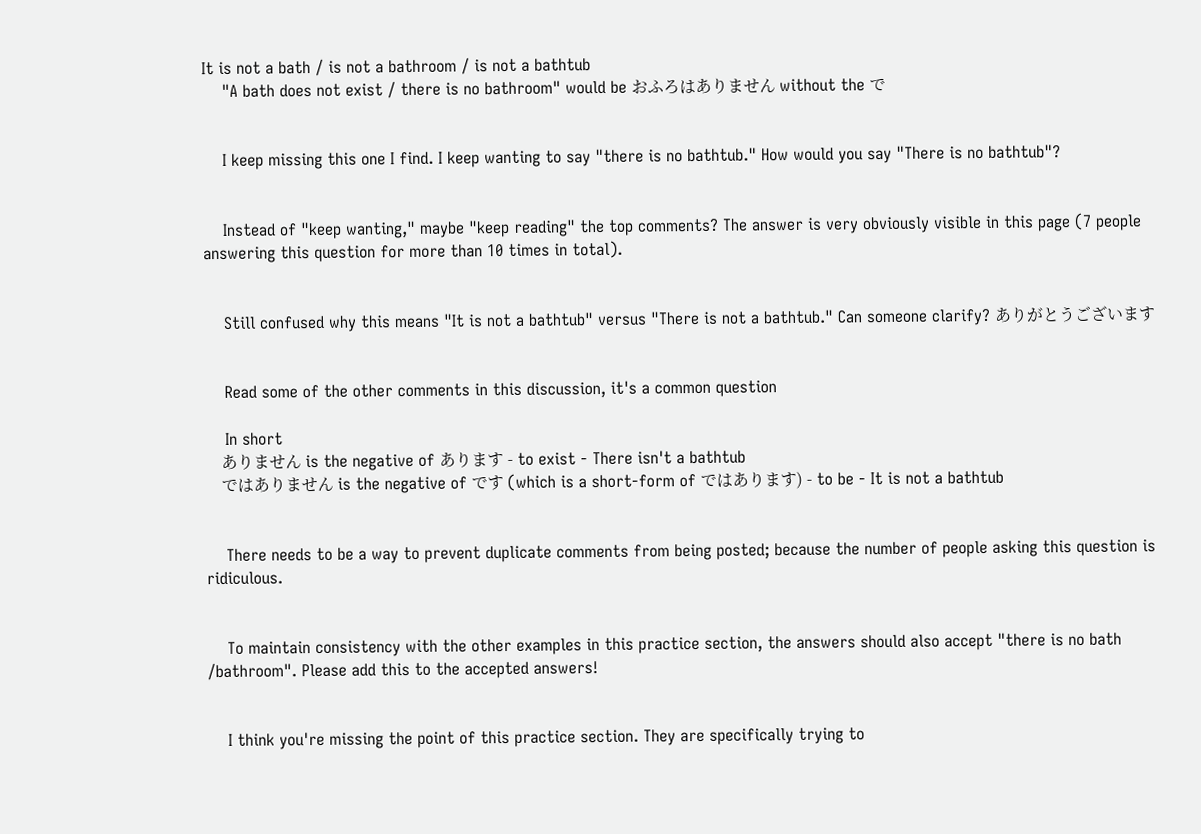It is not a bath / is not a bathroom / is not a bathtub
    "A bath does not exist / there is no bathroom" would be おふろはありません without the で


    I keep missing this one I find. I keep wanting to say "there is no bathtub." How would you say "There is no bathtub"?


    Instead of "keep wanting," maybe "keep reading" the top comments? The answer is very obviously visible in this page (7 people answering this question for more than 10 times in total).


    Still confused why this means "It is not a bathtub" versus "There is not a bathtub." Can someone clarify? ありがとうございます


    Read some of the other comments in this discussion, it's a common question

    In short
    ありません is the negative of あります - to exist - There isn't a bathtub
    ではありません is the negative of です (which is a short-form of ではあります) - to be - It is not a bathtub


    There needs to be a way to prevent duplicate comments from being posted; because the number of people asking this question is ridiculous.


    To maintain consistency with the other examples in this practice section, the answers should also accept "there is no bath /bathroom". Please add this to the accepted answers!


    I think you're missing the point of this practice section. They are specifically trying to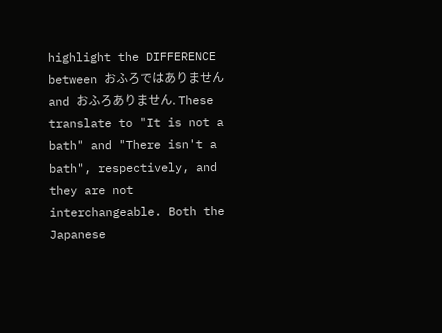highlight the DIFFERENCE between おふろではありません and おふろありません. These translate to "It is not a bath" and "There isn't a bath", respectively, and they are not interchangeable. Both the Japanese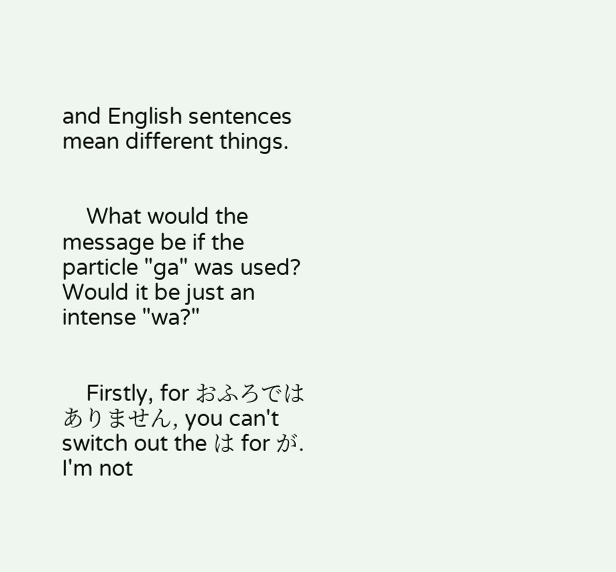and English sentences mean different things.


    What would the message be if the particle "ga" was used? Would it be just an intense "wa?"


    Firstly, for おふろではありません, you can't switch out the は for が. I'm not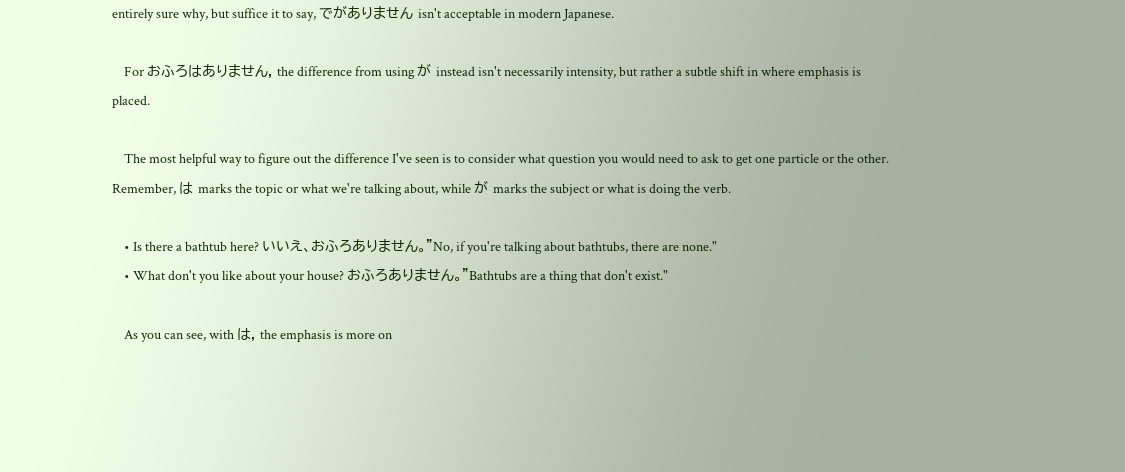entirely sure why, but suffice it to say, でがありません isn't acceptable in modern Japanese.

    For おふろはありません, the difference from using が instead isn't necessarily intensity, but rather a subtle shift in where emphasis is placed.

    The most helpful way to figure out the difference I've seen is to consider what question you would need to ask to get one particle or the other. Remember, は marks the topic or what we're talking about, while が marks the subject or what is doing the verb.

    • Is there a bathtub here? いいえ、おふろありません。"No, if you're talking about bathtubs, there are none."
    • What don't you like about your house? おふろありません。"Bathtubs are a thing that don't exist."

    As you can see, with は, the emphasis is more on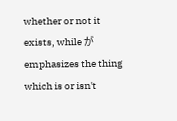whether or not it exists, while が emphasizes the thing which is or isn't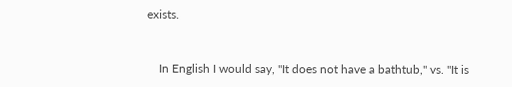exists.


    In English I would say, "It does not have a bathtub," vs. "It is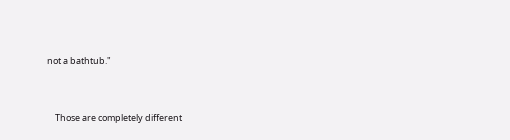not a bathtub."


    Those are completely different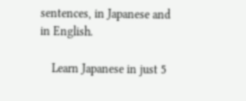sentences, in Japanese and in English.

    Learn Japanese in just 5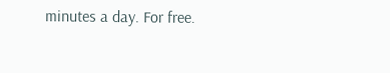minutes a day. For free.